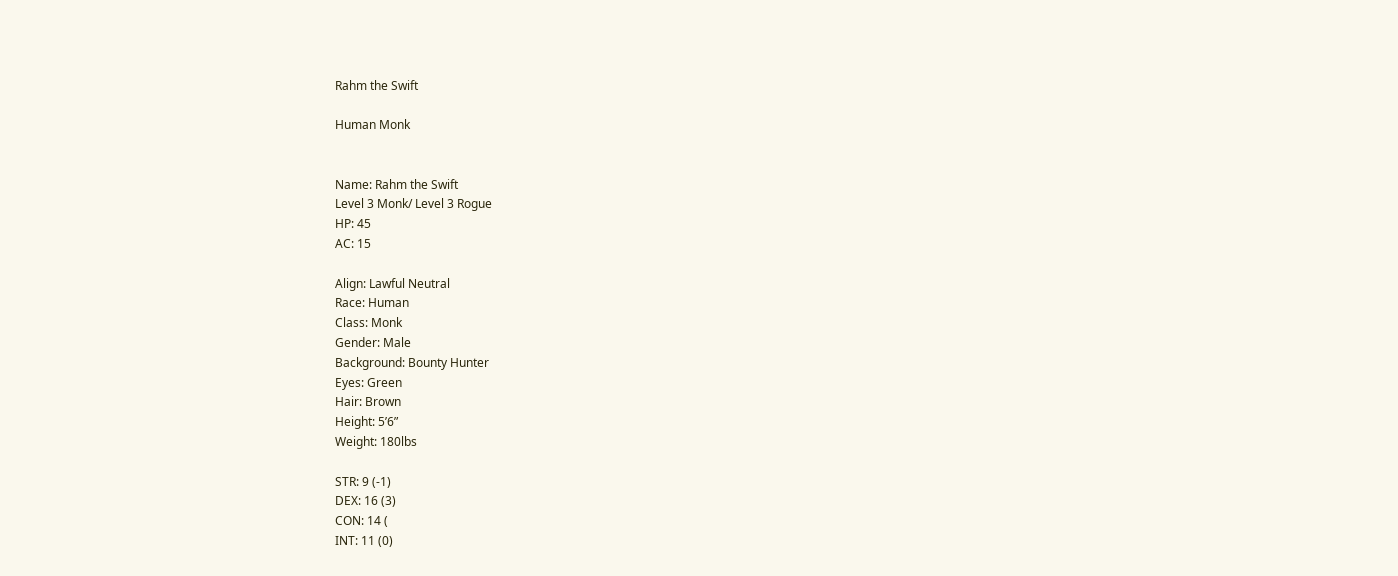Rahm the Swift

Human Monk


Name: Rahm the Swift
Level 3 Monk/ Level 3 Rogue
HP: 45
AC: 15

Align: Lawful Neutral
Race: Human
Class: Monk
Gender: Male
Background: Bounty Hunter
Eyes: Green
Hair: Brown
Height: 5’6”
Weight: 180lbs

STR: 9 (-1)
DEX: 16 (3)
CON: 14 (
INT: 11 (0)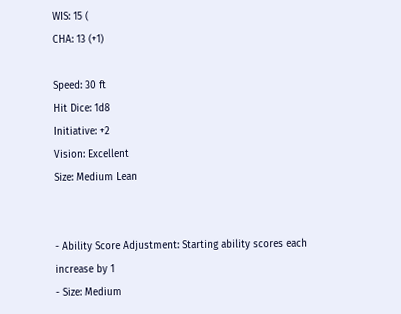WIS: 15 (
CHA: 13 (+1)

Speed: 30 ft
Hit Dice: 1d8
Initiative: +2
Vision: Excellent
Size: Medium Lean


- Ability Score Adjustment: Starting ability scores each increase by 1
- Size: Medium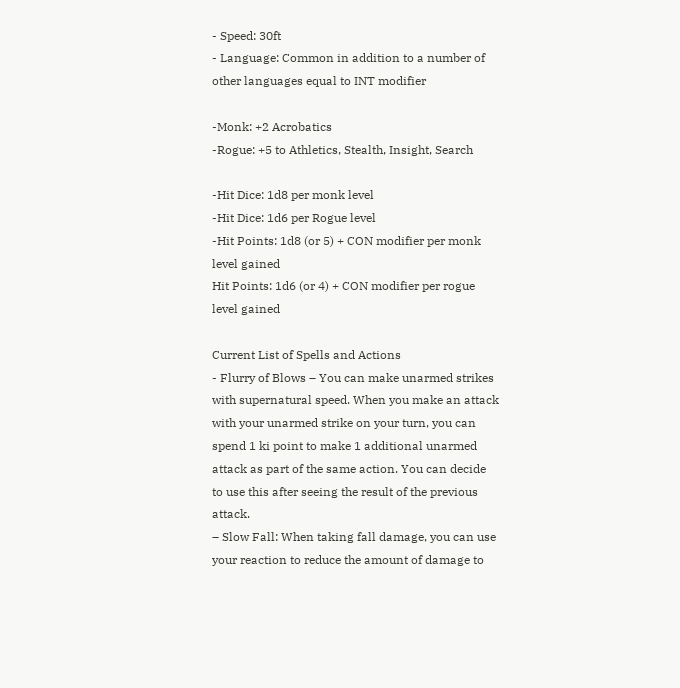- Speed: 30ft
- Language: Common in addition to a number of other languages equal to INT modifier

-Monk: +2 Acrobatics
-Rogue: +5 to Athletics, Stealth, Insight, Search

-Hit Dice: 1d8 per monk level
-Hit Dice: 1d6 per Rogue level
-Hit Points: 1d8 (or 5) + CON modifier per monk level gained
Hit Points: 1d6 (or 4) + CON modifier per rogue level gained

Current List of Spells and Actions
- Flurry of Blows – You can make unarmed strikes with supernatural speed. When you make an attack with your unarmed strike on your turn, you can spend 1 ki point to make 1 additional unarmed attack as part of the same action. You can decide to use this after seeing the result of the previous attack.
– Slow Fall: When taking fall damage, you can use your reaction to reduce the amount of damage to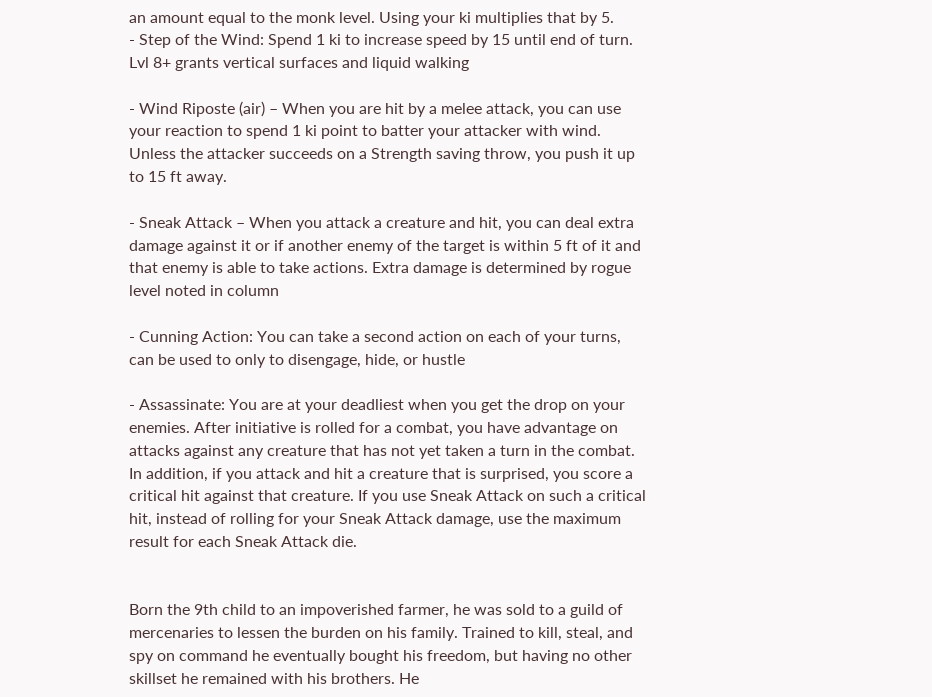an amount equal to the monk level. Using your ki multiplies that by 5.
- Step of the Wind: Spend 1 ki to increase speed by 15 until end of turn. Lvl 8+ grants vertical surfaces and liquid walking

- Wind Riposte (air) – When you are hit by a melee attack, you can use your reaction to spend 1 ki point to batter your attacker with wind. Unless the attacker succeeds on a Strength saving throw, you push it up to 15 ft away.

- Sneak Attack – When you attack a creature and hit, you can deal extra damage against it or if another enemy of the target is within 5 ft of it and that enemy is able to take actions. Extra damage is determined by rogue level noted in column

- Cunning Action: You can take a second action on each of your turns, can be used to only to disengage, hide, or hustle

- Assassinate: You are at your deadliest when you get the drop on your enemies. After initiative is rolled for a combat, you have advantage on attacks against any creature that has not yet taken a turn in the combat. In addition, if you attack and hit a creature that is surprised, you score a critical hit against that creature. If you use Sneak Attack on such a critical hit, instead of rolling for your Sneak Attack damage, use the maximum result for each Sneak Attack die.


Born the 9th child to an impoverished farmer, he was sold to a guild of mercenaries to lessen the burden on his family. Trained to kill, steal, and spy on command he eventually bought his freedom, but having no other skillset he remained with his brothers. He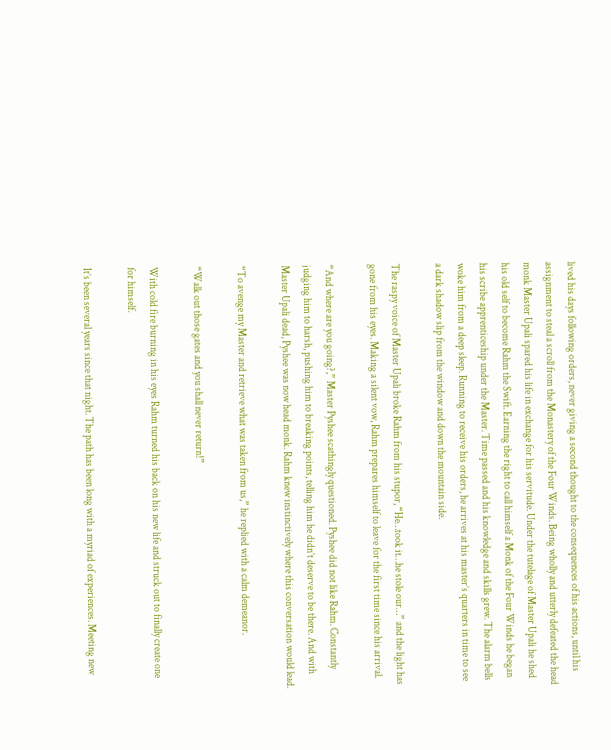lived his days following orders, never giving a second thought to the consequences of his actions, until his assignment to steal a scroll from the Monastery of the Four Winds. Being wholly and utterly defeated the head monk Master Upali spared his life in exchange for his servitude. Under the tutelage of Master Upali he shed his old self to become Rahm the Swift. Earning the right to call himself a Monk of the Four Winds he began his scribe apprenticeship under the Master. Time passed and his knowledge and skills grew. The alarm bells woke him from a deep sleep. Running to receive his orders, he arrives at his master’s quarters in time to see a dark shadow slip from the window and down the mountain side.

The raspy voice of Master Upali broke Rahm from his stupor, “He…took it…he stole our…” and the light has gone from his eyes. Making a silent vow, Rahm prepares himself to leave for the first time since his arrival.

“And where are you going?,” Master Pyshee scathingly questioned. Pyshee did not like Rahm. Constantly judging him to harsh, pushing him to breaking points, telling him he didn’t deserve to be there. And with Master Upali dead, Pyshee was now head monk. Rahm knew instinctively where this conversation would lead.

“To avenge my Master and retrieve what was taken from us,” he replied with a calm demeanor.

“Walk out those gates and you shall never return!”

With cold fire burning in his eyes Rahm turned his back on his new life and struck out to finally create one for himself.

It’s been several years since that night. The path has been long with a myriad of experiences. Meeting new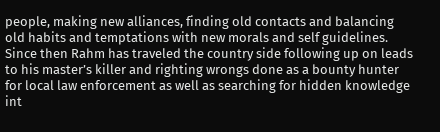people, making new alliances, finding old contacts and balancing old habits and temptations with new morals and self guidelines. Since then Rahm has traveled the country side following up on leads to his master’s killer and righting wrongs done as a bounty hunter for local law enforcement as well as searching for hidden knowledge int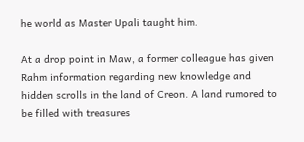he world as Master Upali taught him.

At a drop point in Maw, a former colleague has given Rahm information regarding new knowledge and hidden scrolls in the land of Creon. A land rumored to be filled with treasures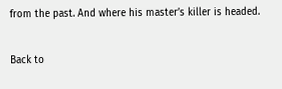from the past. And where his master’s killer is headed.

Back to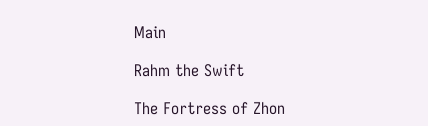Main

Rahm the Swift

The Fortress of Zhon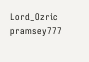Lord_Ozric pramsey777